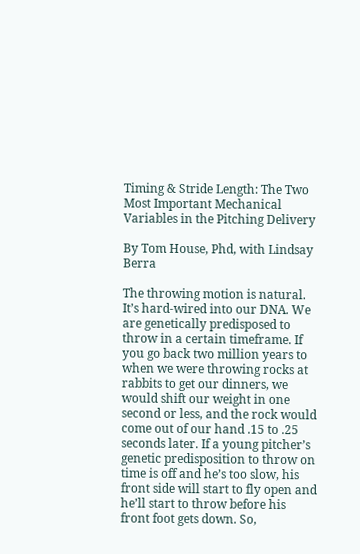Timing & Stride Length: The Two Most Important Mechanical Variables in the Pitching Delivery

By Tom House, Phd, with Lindsay Berra

The throwing motion is natural. It’s hard-wired into our DNA. We are genetically predisposed to throw in a certain timeframe. If you go back two million years to when we were throwing rocks at rabbits to get our dinners, we would shift our weight in one second or less, and the rock would come out of our hand .15 to .25 seconds later. If a young pitcher’s genetic predisposition to throw on time is off and he’s too slow, his front side will start to fly open and he’ll start to throw before his front foot gets down. So,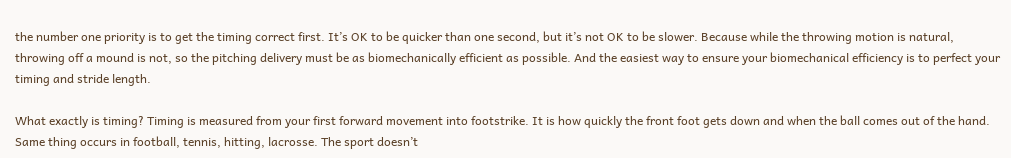the number one priority is to get the timing correct first. It’s OK to be quicker than one second, but it’s not OK to be slower. Because while the throwing motion is natural, throwing off a mound is not, so the pitching delivery must be as biomechanically efficient as possible. And the easiest way to ensure your biomechanical efficiency is to perfect your timing and stride length.

What exactly is timing? Timing is measured from your first forward movement into footstrike. It is how quickly the front foot gets down and when the ball comes out of the hand. Same thing occurs in football, tennis, hitting, lacrosse. The sport doesn’t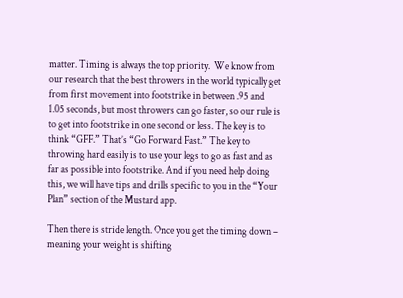matter. Timing is always the top priority.  We know from our research that the best throwers in the world typically get from first movement into footstrike in between .95 and 1.05 seconds, but most throwers can go faster, so our rule is to get into footstrike in one second or less. The key is to think “GFF.” That’s “Go Forward Fast.” The key to throwing hard easily is to use your legs to go as fast and as far as possible into footstrike. And if you need help doing this, we will have tips and drills specific to you in the “Your Plan” section of the Mustard app.

Then there is stride length. Once you get the timing down – meaning your weight is shifting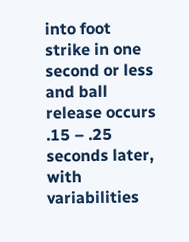into foot strike in one second or less and ball release occurs .15 – .25 seconds later, with variabilities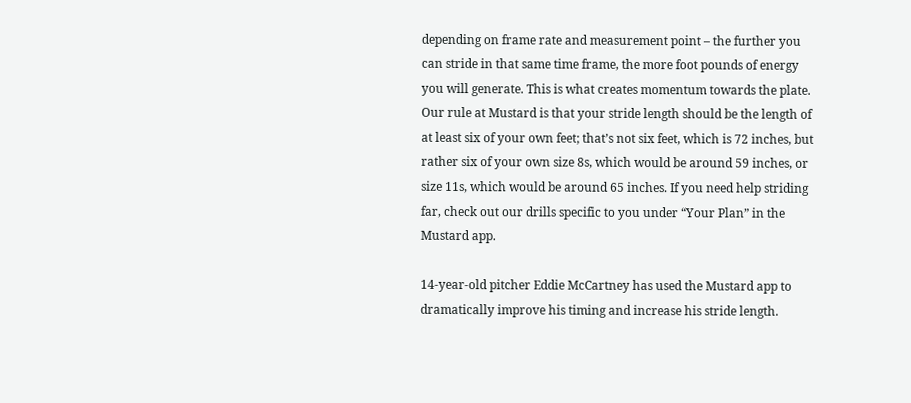depending on frame rate and measurement point – the further you can stride in that same time frame, the more foot pounds of energy you will generate. This is what creates momentum towards the plate. Our rule at Mustard is that your stride length should be the length of at least six of your own feet; that’s not six feet, which is 72 inches, but rather six of your own size 8s, which would be around 59 inches, or size 11s, which would be around 65 inches. If you need help striding far, check out our drills specific to you under “Your Plan” in the Mustard app.

14-year-old pitcher Eddie McCartney has used the Mustard app to dramatically improve his timing and increase his stride length.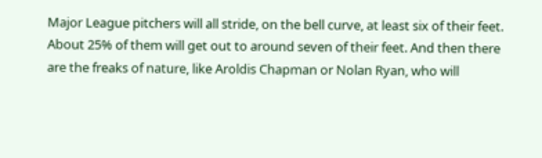Major League pitchers will all stride, on the bell curve, at least six of their feet. About 25% of them will get out to around seven of their feet. And then there are the freaks of nature, like Aroldis Chapman or Nolan Ryan, who will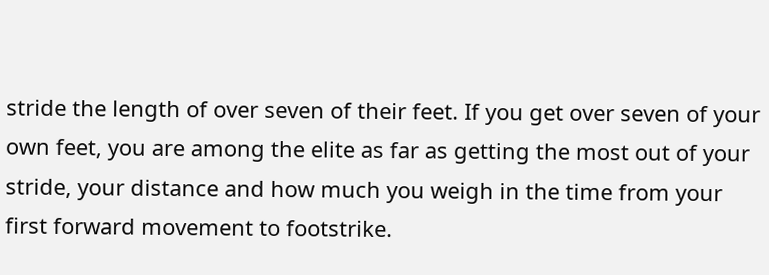stride the length of over seven of their feet. If you get over seven of your own feet, you are among the elite as far as getting the most out of your stride, your distance and how much you weigh in the time from your first forward movement to footstrike.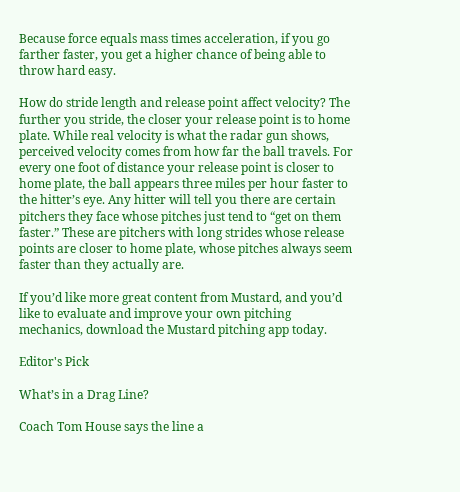Because force equals mass times acceleration, if you go farther faster, you get a higher chance of being able to throw hard easy.

How do stride length and release point affect velocity? The further you stride, the closer your release point is to home plate. While real velocity is what the radar gun shows, perceived velocity comes from how far the ball travels. For every one foot of distance your release point is closer to home plate, the ball appears three miles per hour faster to the hitter’s eye. Any hitter will tell you there are certain pitchers they face whose pitches just tend to “get on them faster.” These are pitchers with long strides whose release points are closer to home plate, whose pitches always seem faster than they actually are.

If you’d like more great content from Mustard, and you’d like to evaluate and improve your own pitching mechanics, download the Mustard pitching app today.

Editor's Pick

What’s in a Drag Line?

Coach Tom House says the line a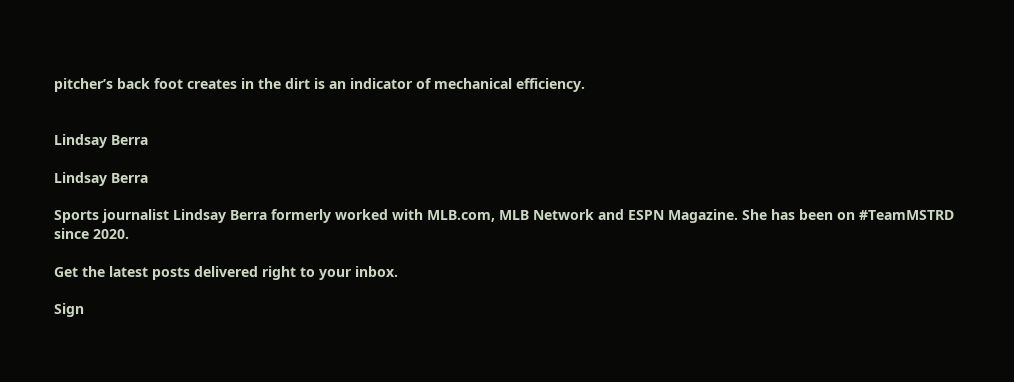pitcher’s back foot creates in the dirt is an indicator of mechanical efficiency.


Lindsay Berra

Lindsay Berra

Sports journalist Lindsay Berra formerly worked with MLB.com, MLB Network and ESPN Magazine. She has been on #TeamMSTRD since 2020.

Get the latest posts delivered right to your inbox.

Sign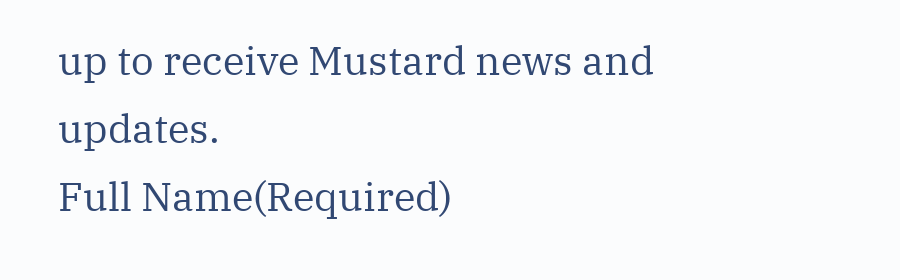up to receive Mustard news and updates.
Full Name(Required)